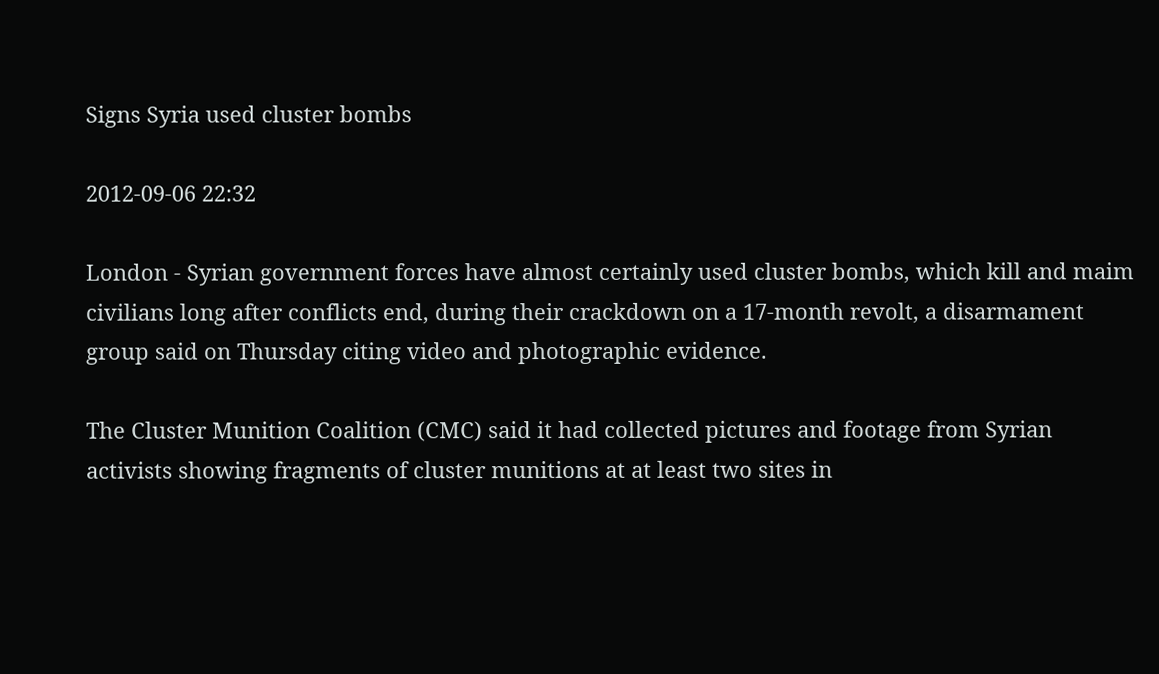Signs Syria used cluster bombs

2012-09-06 22:32

London - Syrian government forces have almost certainly used cluster bombs, which kill and maim civilians long after conflicts end, during their crackdown on a 17-month revolt, a disarmament group said on Thursday citing video and photographic evidence.

The Cluster Munition Coalition (CMC) said it had collected pictures and footage from Syrian activists showing fragments of cluster munitions at at least two sites in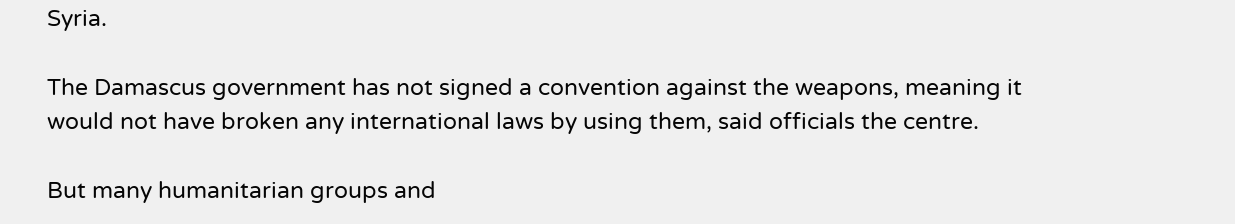Syria.

The Damascus government has not signed a convention against the weapons, meaning it would not have broken any international laws by using them, said officials the centre.

But many humanitarian groups and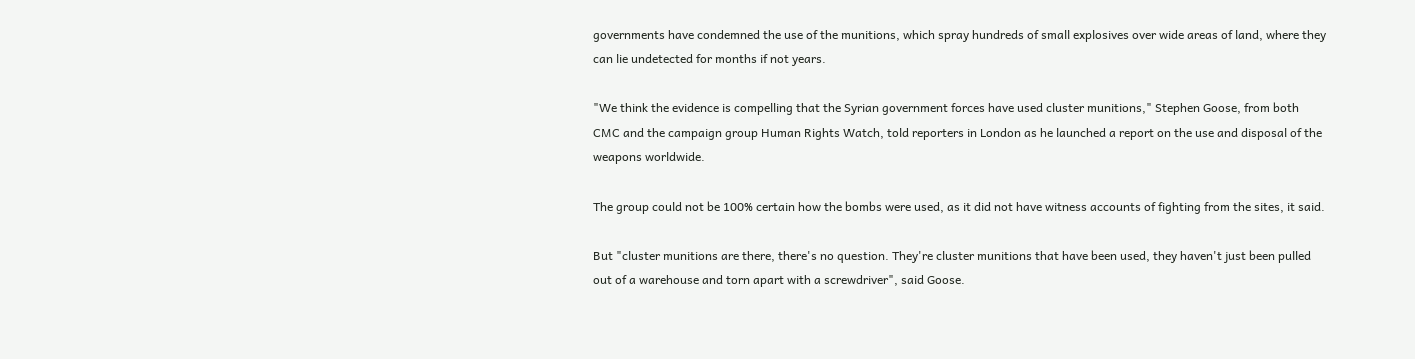governments have condemned the use of the munitions, which spray hundreds of small explosives over wide areas of land, where they can lie undetected for months if not years.

"We think the evidence is compelling that the Syrian government forces have used cluster munitions," Stephen Goose, from both CMC and the campaign group Human Rights Watch, told reporters in London as he launched a report on the use and disposal of the weapons worldwide.

The group could not be 100% certain how the bombs were used, as it did not have witness accounts of fighting from the sites, it said.

But "cluster munitions are there, there's no question. They're cluster munitions that have been used, they haven't just been pulled out of a warehouse and torn apart with a screwdriver", said Goose.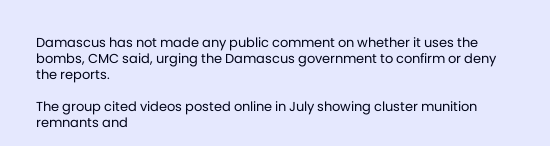Damascus has not made any public comment on whether it uses the bombs, CMC said, urging the Damascus government to confirm or deny the reports.

The group cited videos posted online in July showing cluster munition remnants and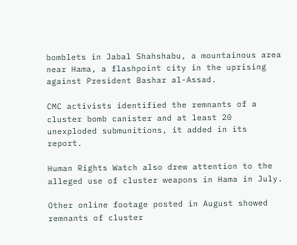bomblets in Jabal Shahshabu, a mountainous area near Hama, a flashpoint city in the uprising against President Bashar al-Assad.

CMC activists identified the remnants of a cluster bomb canister and at least 20 unexploded submunitions, it added in its report.

Human Rights Watch also drew attention to the alleged use of cluster weapons in Hama in July.

Other online footage posted in August showed remnants of cluster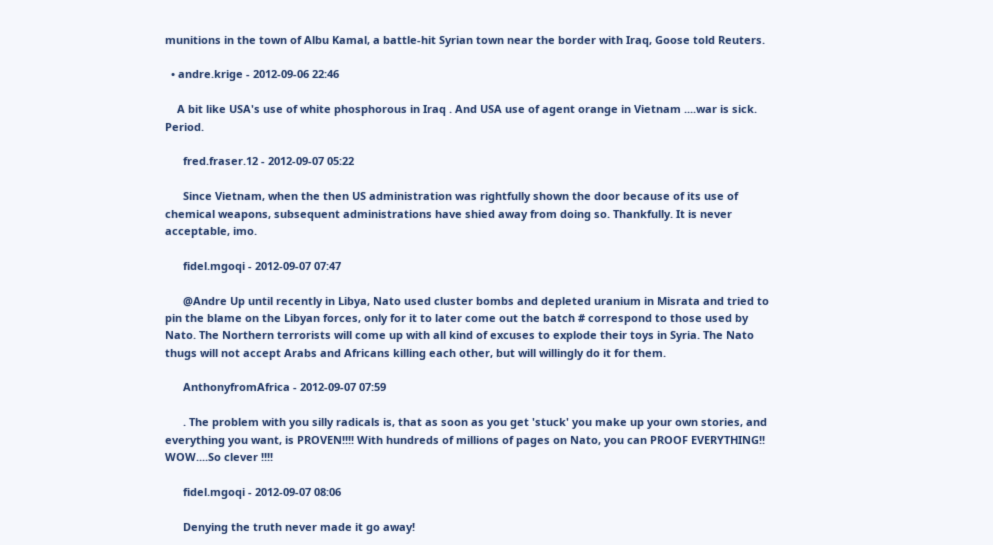munitions in the town of Albu Kamal, a battle-hit Syrian town near the border with Iraq, Goose told Reuters.

  • andre.krige - 2012-09-06 22:46

    A bit like USA's use of white phosphorous in Iraq . And USA use of agent orange in Vietnam ....war is sick. Period.

      fred.fraser.12 - 2012-09-07 05:22

      Since Vietnam, when the then US administration was rightfully shown the door because of its use of chemical weapons, subsequent administrations have shied away from doing so. Thankfully. It is never acceptable, imo.

      fidel.mgoqi - 2012-09-07 07:47

      @Andre Up until recently in Libya, Nato used cluster bombs and depleted uranium in Misrata and tried to pin the blame on the Libyan forces, only for it to later come out the batch # correspond to those used by Nato. The Northern terrorists will come up with all kind of excuses to explode their toys in Syria. The Nato thugs will not accept Arabs and Africans killing each other, but will willingly do it for them.

      AnthonyfromAfrica - 2012-09-07 07:59

      . The problem with you silly radicals is, that as soon as you get 'stuck' you make up your own stories, and everything you want, is PROVEN!!!! With hundreds of millions of pages on Nato, you can PROOF EVERYTHING!! WOW....So clever !!!!

      fidel.mgoqi - 2012-09-07 08:06

      Denying the truth never made it go away!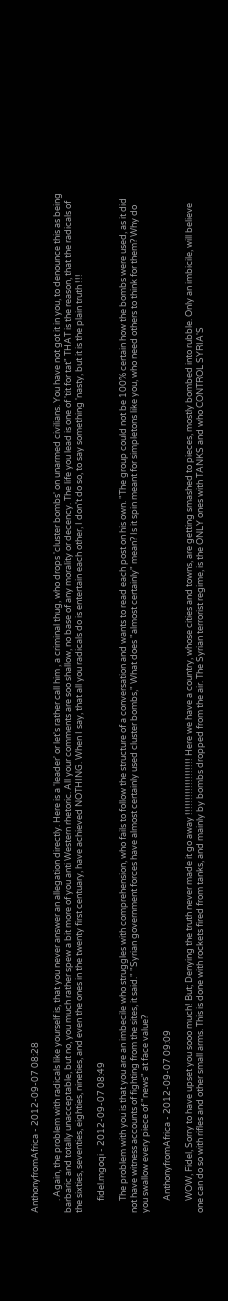AnthonyfromAfrica - 2012-09-07 08:28

      . Again, the problem with radicals like yourself is, that you never answer an allegation directly. Here is a 'leader' or let's rather call him , a criminal thug, who drops 'cluster bombs' on unarmed civilians. You have not got it in you, to denounce this as being barbaric and totally unacceptable, but no, you much rather spew a bit more of you anti Western rhetoric. All your comments are soo shallow, no base of any morality or decency. The life you lead is one of 'tit for tat" THAT is the reason, that the radicals of the sixties, seventies, eighties, nineties, and even the ones in the twenty first centuary, have achieved NOTHING. When I say, that all you radicals do is entertain each other, I don't do so, to say something 'nasty, but it is the plain truth !!!

      fidel.mgoqi - 2012-09-07 08:49

      The problem with you is that you are an imbecile who struggles with comprehension, who fails to follow the structure of a conversation and wants to read each post on his own. "The group could not be 100% certain how the bombs were used, as it did not have witness accounts of fighting from the sites, it said." "Syrian government forces have almost certainly used cluster bombs," What does "almost certainly" mean? Is it spin meant for simpletons like you, who need others to think for them? Why do you swallow every piece of "news" at face value?

      AnthonyfromAfrica - 2012-09-07 09:09

      WOW, Fidel, Sorry to have upset you sooo much! But; Denying the truth never made it go away !!!!!!!!!!!!!!!!!!! Here we have a country, whose cities and towns, are getting smashed to pieces, mostly bombed into rubble. Only an imbicile, will believe one can do so with rifles and other small arms. This is done with rockets fired from tanks, and mainly by bombs dropped from the air. The Syrian terrorist regime, is the ONLY ones with TANKS and who CONTROL SYRIA'S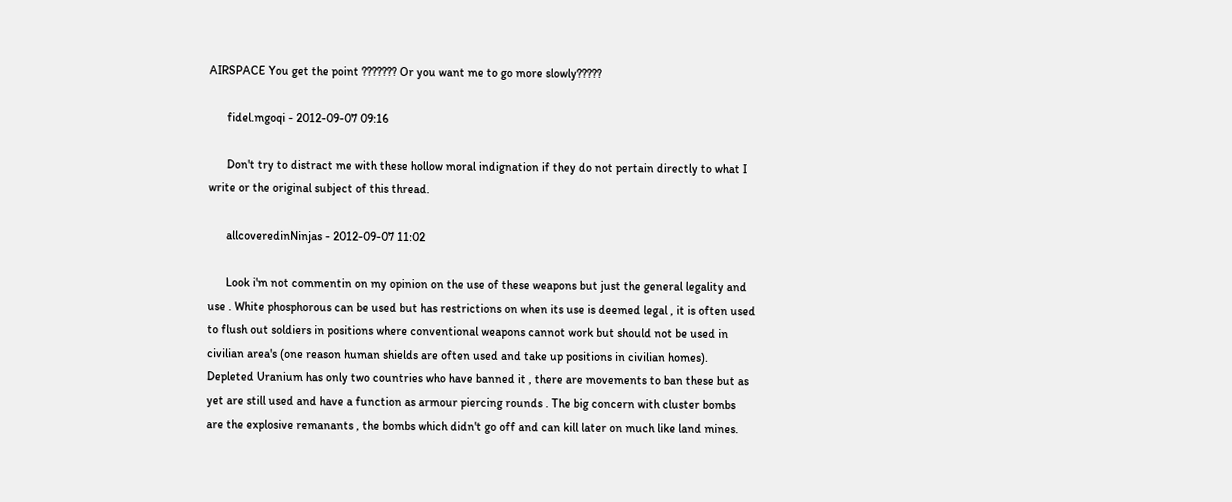AIRSPACE You get the point ??????? Or you want me to go more slowly?????

      fidel.mgoqi - 2012-09-07 09:16

      Don't try to distract me with these hollow moral indignation if they do not pertain directly to what I write or the original subject of this thread.

      allcoveredinNinjas - 2012-09-07 11:02

      Look i'm not commentin on my opinion on the use of these weapons but just the general legality and use . White phosphorous can be used but has restrictions on when its use is deemed legal , it is often used to flush out soldiers in positions where conventional weapons cannot work but should not be used in civilian area's (one reason human shields are often used and take up positions in civilian homes). Depleted Uranium has only two countries who have banned it , there are movements to ban these but as yet are still used and have a function as armour piercing rounds . The big concern with cluster bombs are the explosive remanants , the bombs which didn't go off and can kill later on much like land mines.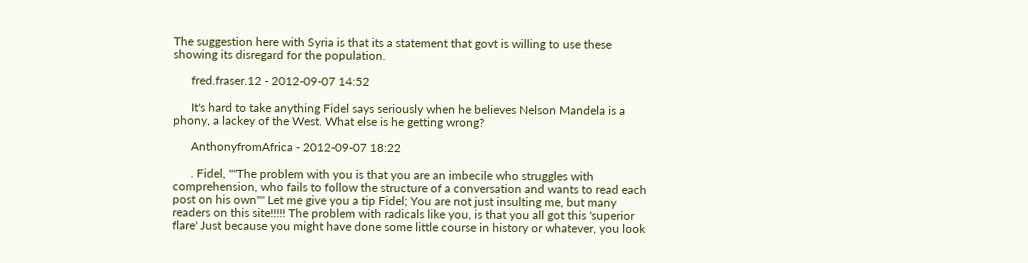The suggestion here with Syria is that its a statement that govt is willing to use these showing its disregard for the population.

      fred.fraser.12 - 2012-09-07 14:52

      It's hard to take anything Fidel says seriously when he believes Nelson Mandela is a phony, a lackey of the West. What else is he getting wrong?

      AnthonyfromAfrica - 2012-09-07 18:22

      . Fidel, ""The problem with you is that you are an imbecile who struggles with comprehension, who fails to follow the structure of a conversation and wants to read each post on his own"" Let me give you a tip Fidel; You are not just insulting me, but many readers on this site!!!!! The problem with radicals like you, is that you all got this 'superior flare' Just because you might have done some little course in history or whatever, you look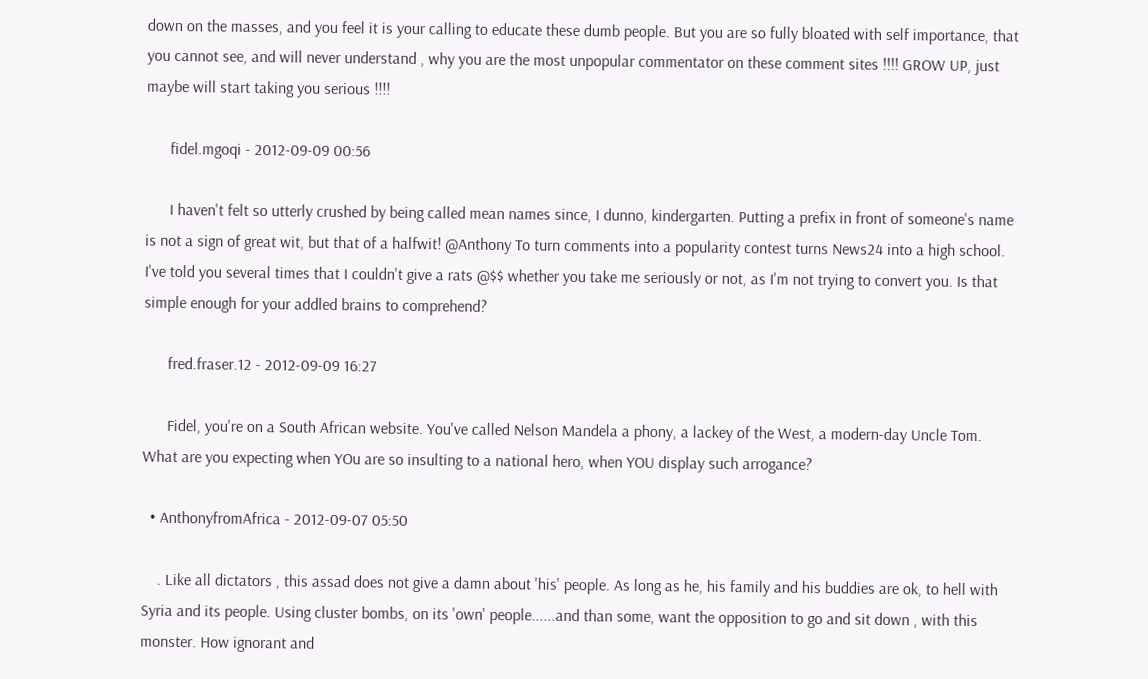down on the masses, and you feel it is your calling to educate these dumb people. But you are so fully bloated with self importance, that you cannot see, and will never understand , why you are the most unpopular commentator on these comment sites !!!! GROW UP, just maybe will start taking you serious !!!!

      fidel.mgoqi - 2012-09-09 00:56

      I haven't felt so utterly crushed by being called mean names since, I dunno, kindergarten. Putting a prefix in front of someone's name is not a sign of great wit, but that of a halfwit! @Anthony To turn comments into a popularity contest turns News24 into a high school. I've told you several times that I couldn't give a rats @$$ whether you take me seriously or not, as I'm not trying to convert you. Is that simple enough for your addled brains to comprehend?

      fred.fraser.12 - 2012-09-09 16:27

      Fidel, you're on a South African website. You've called Nelson Mandela a phony, a lackey of the West, a modern-day Uncle Tom. What are you expecting when YOu are so insulting to a national hero, when YOU display such arrogance?

  • AnthonyfromAfrica - 2012-09-07 05:50

    . Like all dictators , this assad does not give a damn about 'his' people. As long as he, his family and his buddies are ok, to hell with Syria and its people. Using cluster bombs, on its 'own' people......and than some, want the opposition to go and sit down , with this monster. How ignorant and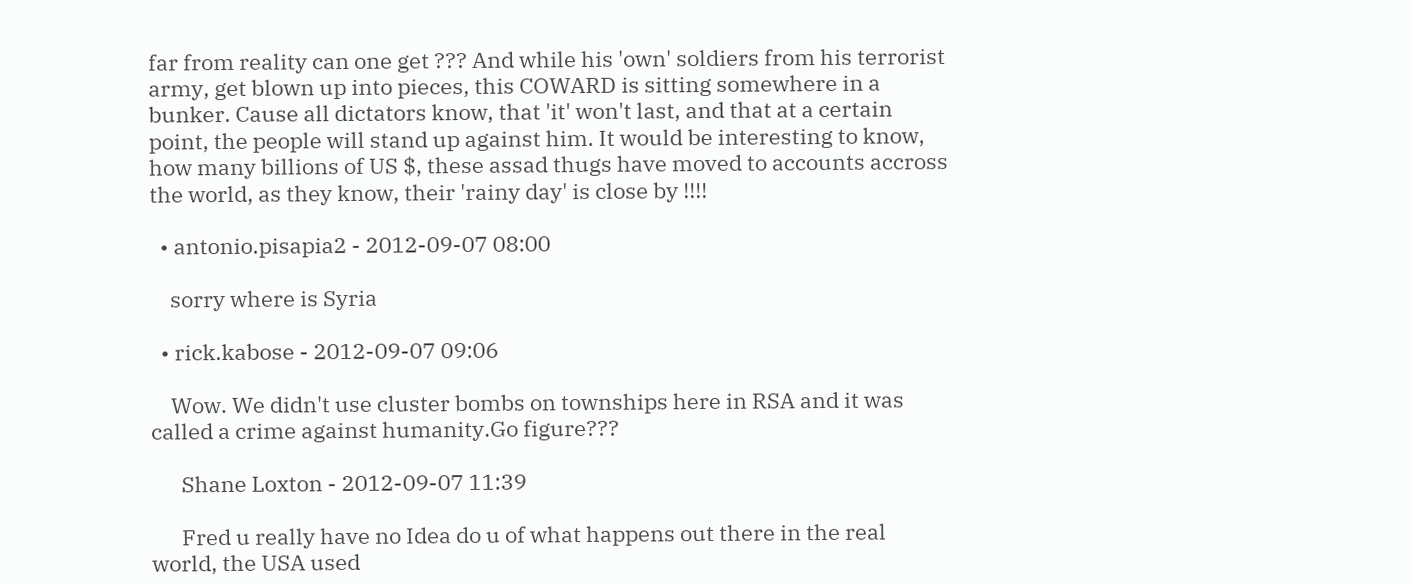far from reality can one get ??? And while his 'own' soldiers from his terrorist army, get blown up into pieces, this COWARD is sitting somewhere in a bunker. Cause all dictators know, that 'it' won't last, and that at a certain point, the people will stand up against him. It would be interesting to know, how many billions of US $, these assad thugs have moved to accounts accross the world, as they know, their 'rainy day' is close by !!!!

  • antonio.pisapia2 - 2012-09-07 08:00

    sorry where is Syria

  • rick.kabose - 2012-09-07 09:06

    Wow. We didn't use cluster bombs on townships here in RSA and it was called a crime against humanity.Go figure???

      Shane Loxton - 2012-09-07 11:39

      Fred u really have no Idea do u of what happens out there in the real world, the USA used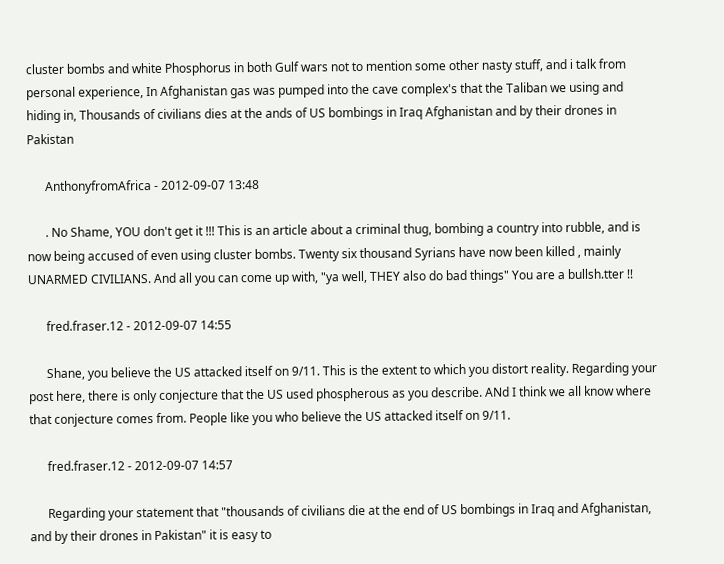cluster bombs and white Phosphorus in both Gulf wars not to mention some other nasty stuff, and i talk from personal experience, In Afghanistan gas was pumped into the cave complex's that the Taliban we using and hiding in, Thousands of civilians dies at the ands of US bombings in Iraq Afghanistan and by their drones in Pakistan

      AnthonyfromAfrica - 2012-09-07 13:48

      . No Shame, YOU don't get it !!! This is an article about a criminal thug, bombing a country into rubble, and is now being accused of even using cluster bombs. Twenty six thousand Syrians have now been killed , mainly UNARMED CIVILIANS. And all you can come up with, "ya well, THEY also do bad things" You are a bullsh.tter !!

      fred.fraser.12 - 2012-09-07 14:55

      Shane, you believe the US attacked itself on 9/11. This is the extent to which you distort reality. Regarding your post here, there is only conjecture that the US used phospherous as you describe. ANd I think we all know where that conjecture comes from. People like you who believe the US attacked itself on 9/11.

      fred.fraser.12 - 2012-09-07 14:57

      Regarding your statement that "thousands of civilians die at the end of US bombings in Iraq and Afghanistan, and by their drones in Pakistan" it is easy to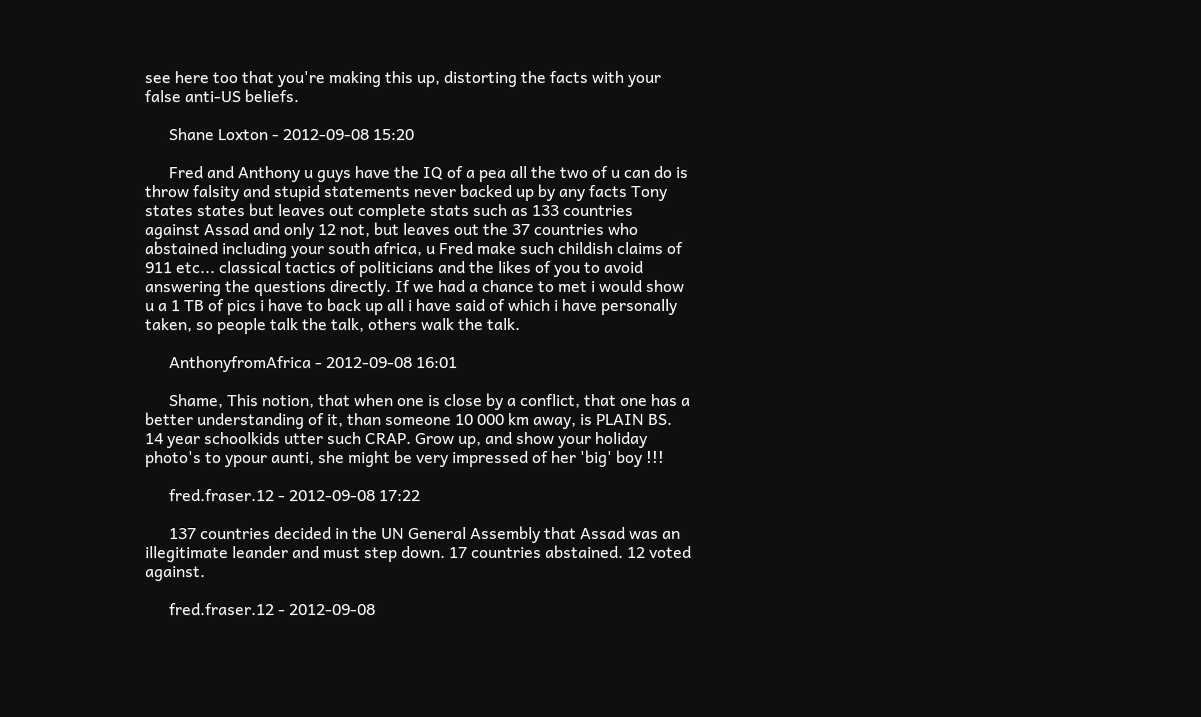see here too that you're making this up, distorting the facts with your false anti-US beliefs.

      Shane Loxton - 2012-09-08 15:20

      Fred and Anthony u guys have the IQ of a pea all the two of u can do is throw falsity and stupid statements never backed up by any facts Tony states states but leaves out complete stats such as 133 countries against Assad and only 12 not, but leaves out the 37 countries who abstained including your south africa, u Fred make such childish claims of 911 etc... classical tactics of politicians and the likes of you to avoid answering the questions directly. If we had a chance to met i would show u a 1 TB of pics i have to back up all i have said of which i have personally taken, so people talk the talk, others walk the talk.

      AnthonyfromAfrica - 2012-09-08 16:01

      Shame, This notion, that when one is close by a conflict, that one has a better understanding of it, than someone 10 000 km away, is PLAIN BS. 14 year schoolkids utter such CRAP. Grow up, and show your holiday photo's to ypour aunti, she might be very impressed of her 'big' boy !!!

      fred.fraser.12 - 2012-09-08 17:22

      137 countries decided in the UN General Assembly that Assad was an illegitimate leander and must step down. 17 countries abstained. 12 voted against.

      fred.fraser.12 - 2012-09-08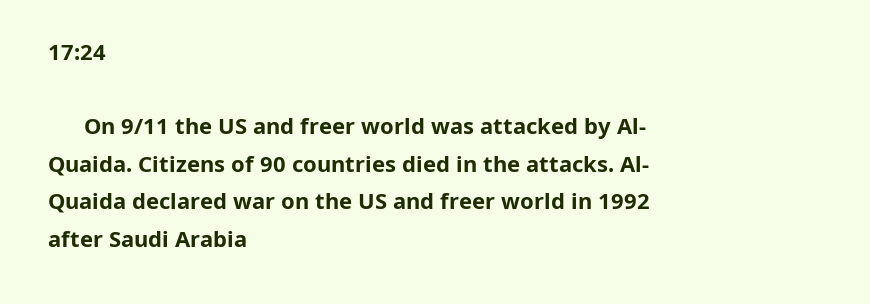17:24

      On 9/11 the US and freer world was attacked by Al-Quaida. Citizens of 90 countries died in the attacks. Al-Quaida declared war on the US and freer world in 1992 after Saudi Arabia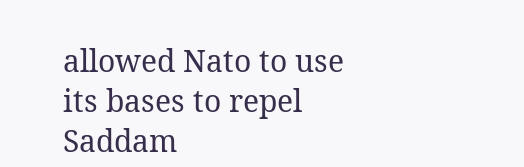allowed Nato to use its bases to repel Saddam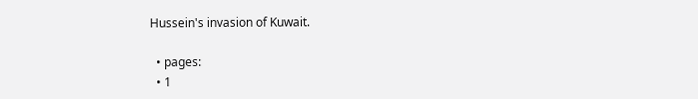Hussein's invasion of Kuwait.

  • pages:
  • 1